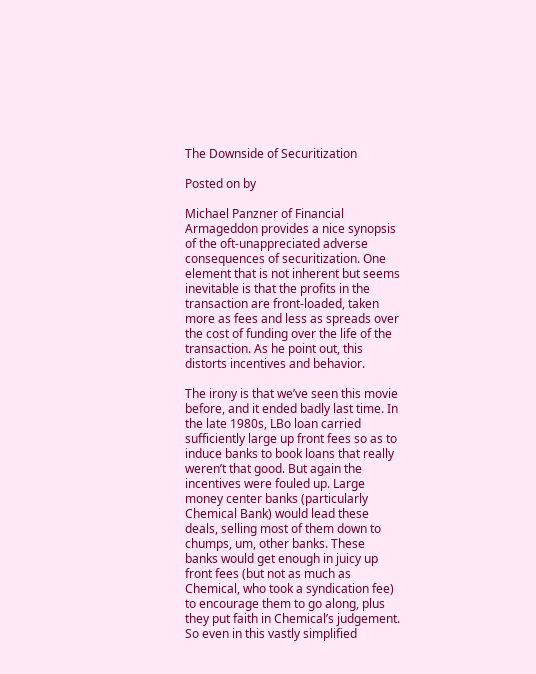The Downside of Securitization

Posted on by

Michael Panzner of Financial Armageddon provides a nice synopsis of the oft-unappreciated adverse consequences of securitization. One element that is not inherent but seems inevitable is that the profits in the transaction are front-loaded, taken more as fees and less as spreads over the cost of funding over the life of the transaction. As he point out, this distorts incentives and behavior.

The irony is that we’ve seen this movie before, and it ended badly last time. In the late 1980s, LBo loan carried sufficiently large up front fees so as to induce banks to book loans that really weren’t that good. But again the incentives were fouled up. Large money center banks (particularly Chemical Bank) would lead these deals, selling most of them down to chumps, um, other banks. These banks would get enough in juicy up front fees (but not as much as Chemical, who took a syndication fee) to encourage them to go along, plus they put faith in Chemical’s judgement. So even in this vastly simplified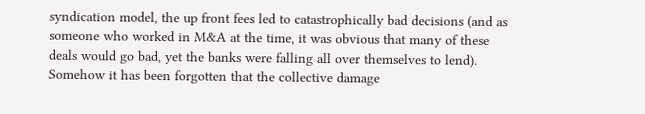syndication model, the up front fees led to catastrophically bad decisions (and as someone who worked in M&A at the time, it was obvious that many of these deals would go bad, yet the banks were falling all over themselves to lend). Somehow it has been forgotten that the collective damage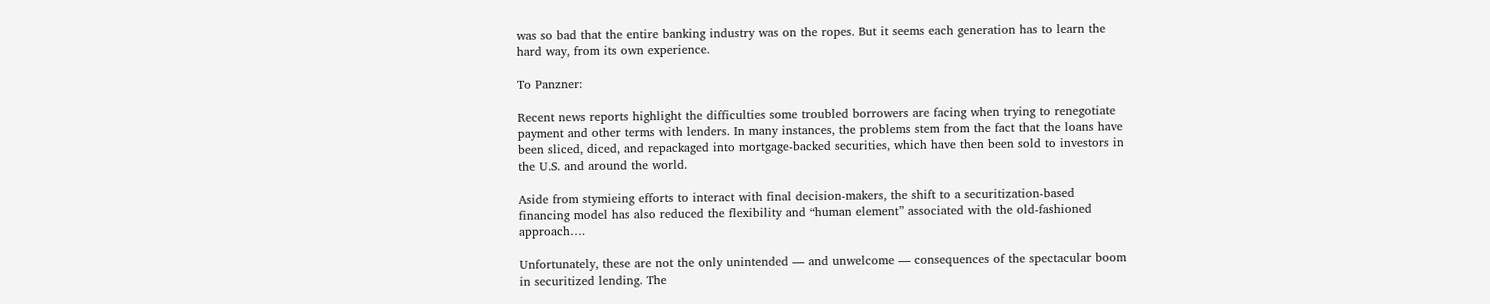was so bad that the entire banking industry was on the ropes. But it seems each generation has to learn the hard way, from its own experience.

To Panzner:

Recent news reports highlight the difficulties some troubled borrowers are facing when trying to renegotiate payment and other terms with lenders. In many instances, the problems stem from the fact that the loans have been sliced, diced, and repackaged into mortgage-backed securities, which have then been sold to investors in the U.S. and around the world.

Aside from stymieing efforts to interact with final decision-makers, the shift to a securitization-based financing model has also reduced the flexibility and “human element” associated with the old-fashioned approach….

Unfortunately, these are not the only unintended — and unwelcome — consequences of the spectacular boom in securitized lending. The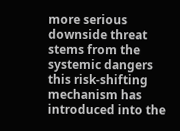more serious downside threat stems from the systemic dangers this risk-shifting mechanism has introduced into the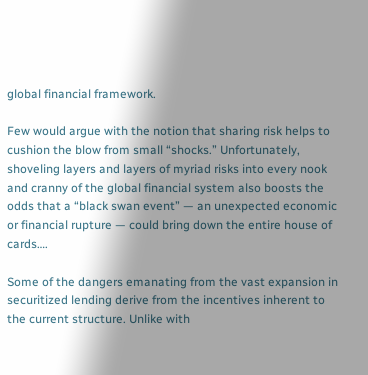global financial framework.

Few would argue with the notion that sharing risk helps to cushion the blow from small “shocks.” Unfortunately, shoveling layers and layers of myriad risks into every nook and cranny of the global financial system also boosts the odds that a “black swan event” — an unexpected economic or financial rupture — could bring down the entire house of cards….

Some of the dangers emanating from the vast expansion in securitized lending derive from the incentives inherent to the current structure. Unlike with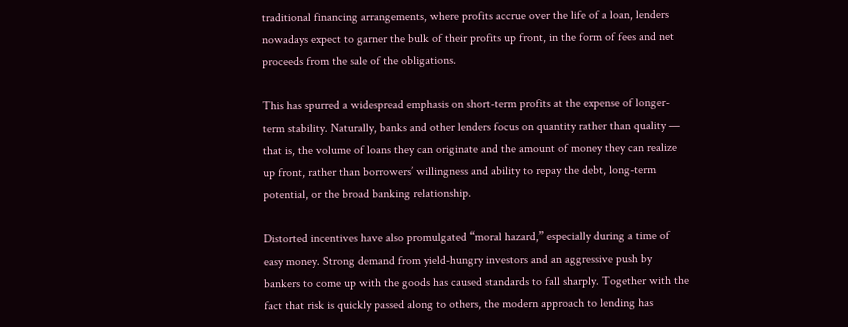traditional financing arrangements, where profits accrue over the life of a loan, lenders nowadays expect to garner the bulk of their profits up front, in the form of fees and net proceeds from the sale of the obligations.

This has spurred a widespread emphasis on short-term profits at the expense of longer-term stability. Naturally, banks and other lenders focus on quantity rather than quality — that is, the volume of loans they can originate and the amount of money they can realize up front, rather than borrowers’ willingness and ability to repay the debt, long-term potential, or the broad banking relationship.

Distorted incentives have also promulgated “moral hazard,” especially during a time of easy money. Strong demand from yield-hungry investors and an aggressive push by bankers to come up with the goods has caused standards to fall sharply. Together with the fact that risk is quickly passed along to others, the modern approach to lending has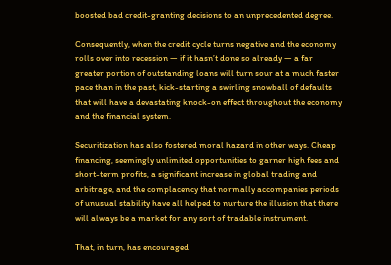boosted bad credit-granting decisions to an unprecedented degree.

Consequently, when the credit cycle turns negative and the economy rolls over into recession — if it hasn’t done so already — a far greater portion of outstanding loans will turn sour at a much faster pace than in the past, kick-starting a swirling snowball of defaults that will have a devastating knock-on effect throughout the economy and the financial system.

Securitization has also fostered moral hazard in other ways. Cheap financing, seemingly unlimited opportunities to garner high fees and short-term profits, a significant increase in global trading and arbitrage, and the complacency that normally accompanies periods of unusual stability have all helped to nurture the illusion that there will always be a market for any sort of tradable instrument.

That, in turn, has encouraged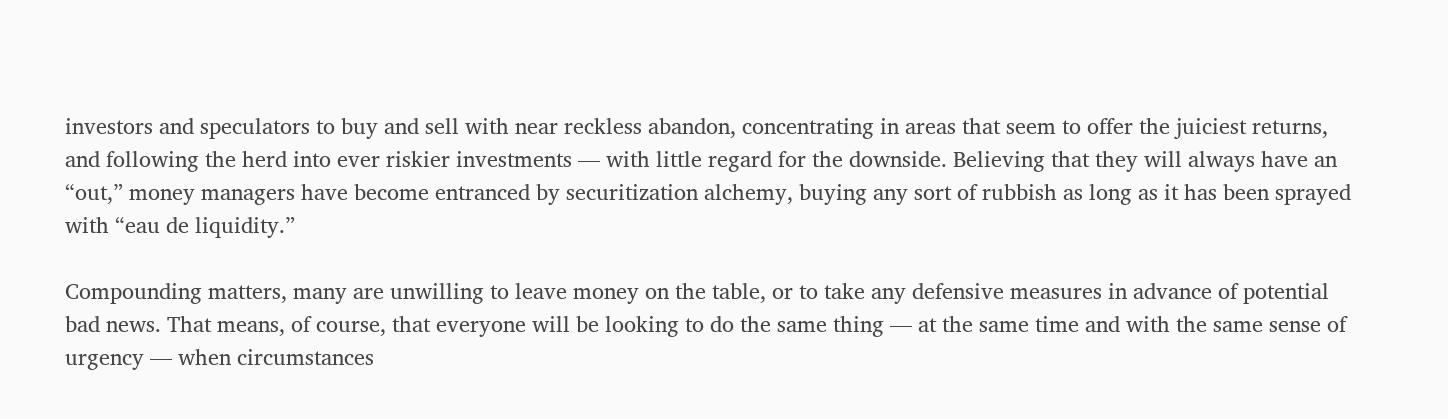investors and speculators to buy and sell with near reckless abandon, concentrating in areas that seem to offer the juiciest returns, and following the herd into ever riskier investments — with little regard for the downside. Believing that they will always have an “out,” money managers have become entranced by securitization alchemy, buying any sort of rubbish as long as it has been sprayed with “eau de liquidity.”

Compounding matters, many are unwilling to leave money on the table, or to take any defensive measures in advance of potential bad news. That means, of course, that everyone will be looking to do the same thing — at the same time and with the same sense of urgency — when circumstances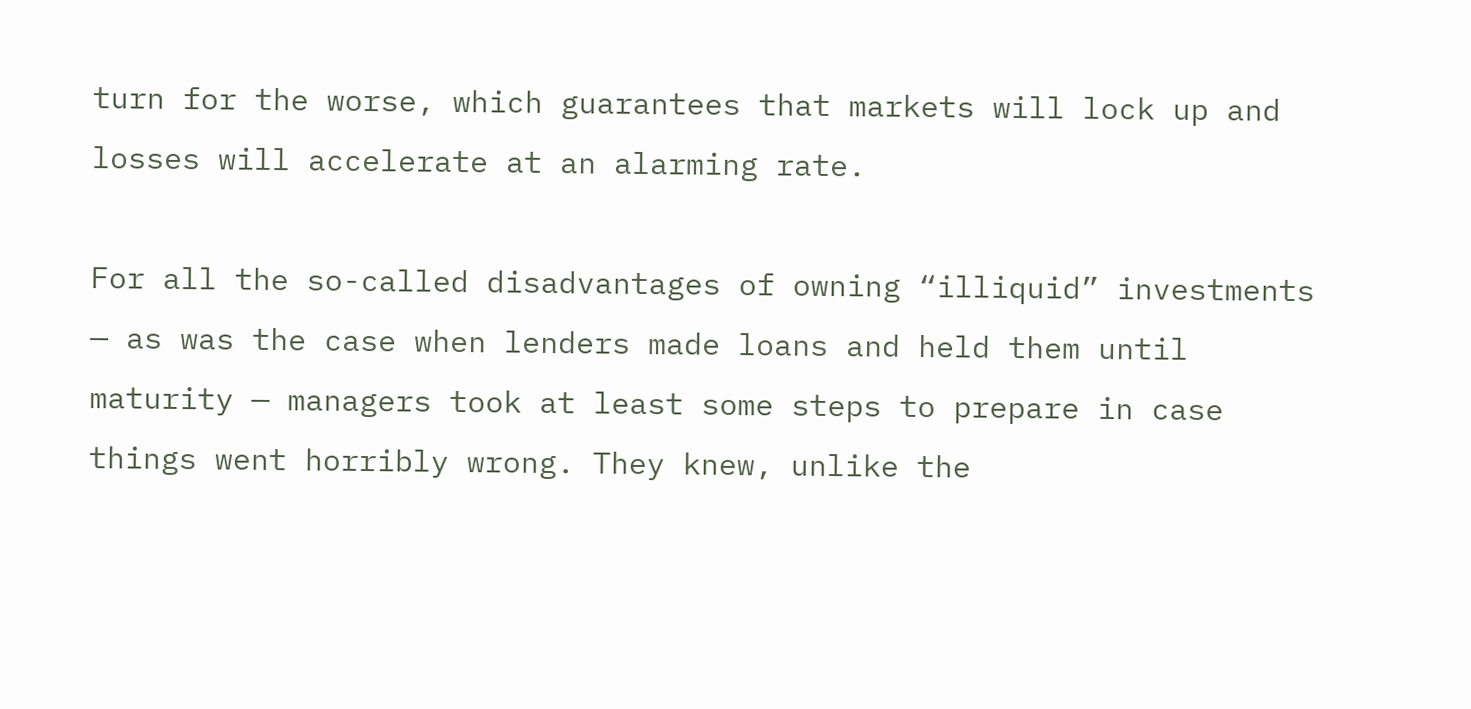turn for the worse, which guarantees that markets will lock up and losses will accelerate at an alarming rate.

For all the so-called disadvantages of owning “illiquid” investments — as was the case when lenders made loans and held them until maturity — managers took at least some steps to prepare in case things went horribly wrong. They knew, unlike the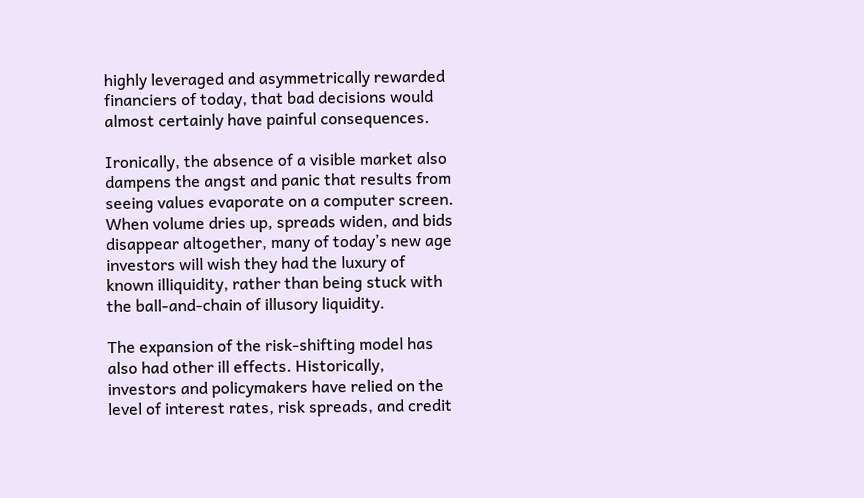highly leveraged and asymmetrically rewarded financiers of today, that bad decisions would almost certainly have painful consequences.

Ironically, the absence of a visible market also dampens the angst and panic that results from seeing values evaporate on a computer screen. When volume dries up, spreads widen, and bids disappear altogether, many of today’s new age investors will wish they had the luxury of known illiquidity, rather than being stuck with the ball-and-chain of illusory liquidity.

The expansion of the risk-shifting model has also had other ill effects. Historically, investors and policymakers have relied on the level of interest rates, risk spreads, and credit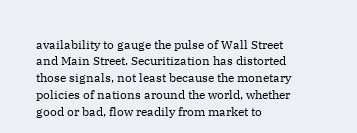availability to gauge the pulse of Wall Street and Main Street. Securitization has distorted those signals, not least because the monetary policies of nations around the world, whether good or bad, flow readily from market to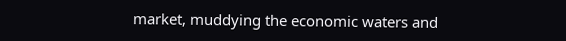market, muddying the economic waters and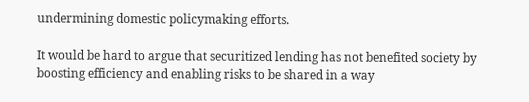undermining domestic policymaking efforts.

It would be hard to argue that securitized lending has not benefited society by boosting efficiency and enabling risks to be shared in a way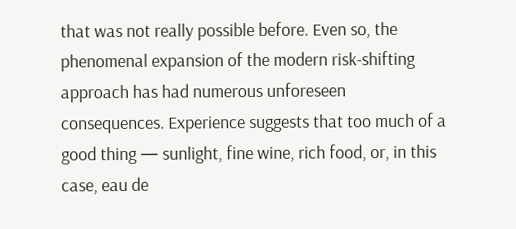that was not really possible before. Even so, the phenomenal expansion of the modern risk-shifting approach has had numerous unforeseen consequences. Experience suggests that too much of a good thing — sunlight, fine wine, rich food, or, in this case, eau de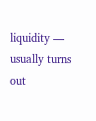liquidity — usually turns out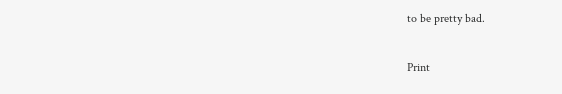to be pretty bad.

Print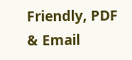Friendly, PDF & Email